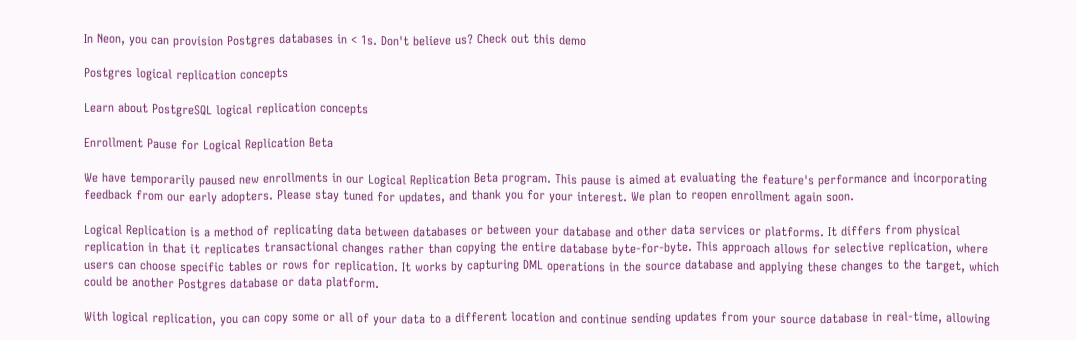In Neon, you can provision Postgres databases in < 1s. Don't believe us? Check out this demo

Postgres logical replication concepts

Learn about PostgreSQL logical replication concepts

Enrollment Pause for Logical Replication Beta

We have temporarily paused new enrollments in our Logical Replication Beta program. This pause is aimed at evaluating the feature's performance and incorporating feedback from our early adopters. Please stay tuned for updates, and thank you for your interest. We plan to reopen enrollment again soon.

Logical Replication is a method of replicating data between databases or between your database and other data services or platforms. It differs from physical replication in that it replicates transactional changes rather than copying the entire database byte-for-byte. This approach allows for selective replication, where users can choose specific tables or rows for replication. It works by capturing DML operations in the source database and applying these changes to the target, which could be another Postgres database or data platform.

With logical replication, you can copy some or all of your data to a different location and continue sending updates from your source database in real-time, allowing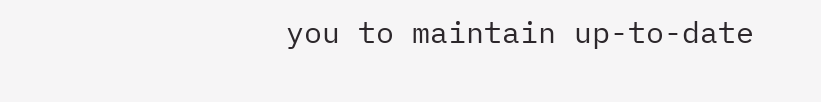you to maintain up-to-date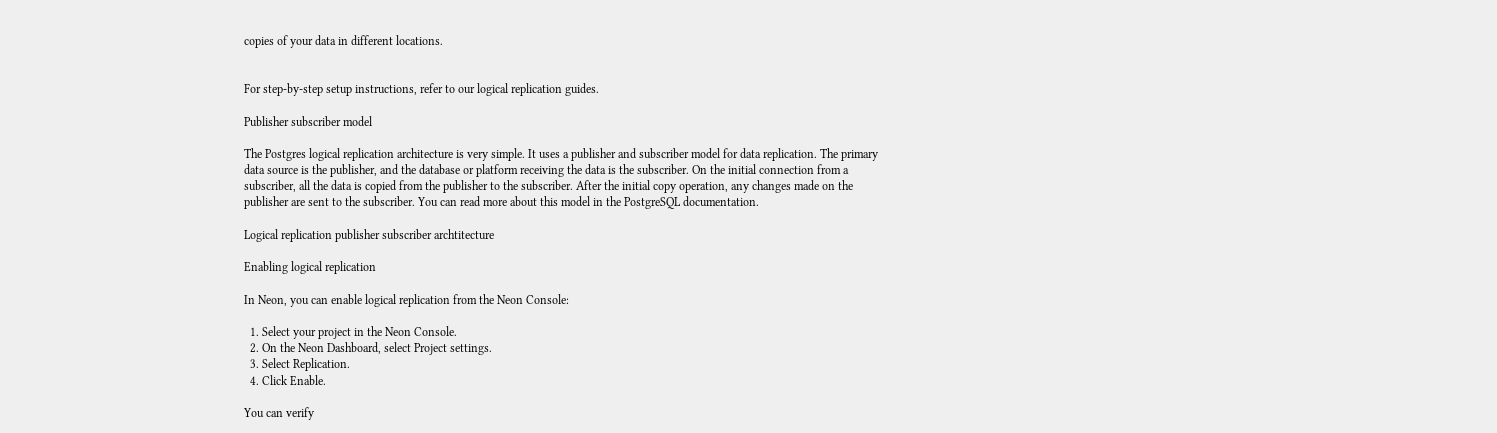copies of your data in different locations.


For step-by-step setup instructions, refer to our logical replication guides.

Publisher subscriber model

The Postgres logical replication architecture is very simple. It uses a publisher and subscriber model for data replication. The primary data source is the publisher, and the database or platform receiving the data is the subscriber. On the initial connection from a subscriber, all the data is copied from the publisher to the subscriber. After the initial copy operation, any changes made on the publisher are sent to the subscriber. You can read more about this model in the PostgreSQL documentation.

Logical replication publisher subscriber archtitecture

Enabling logical replication

In Neon, you can enable logical replication from the Neon Console:

  1. Select your project in the Neon Console.
  2. On the Neon Dashboard, select Project settings.
  3. Select Replication.
  4. Click Enable.

You can verify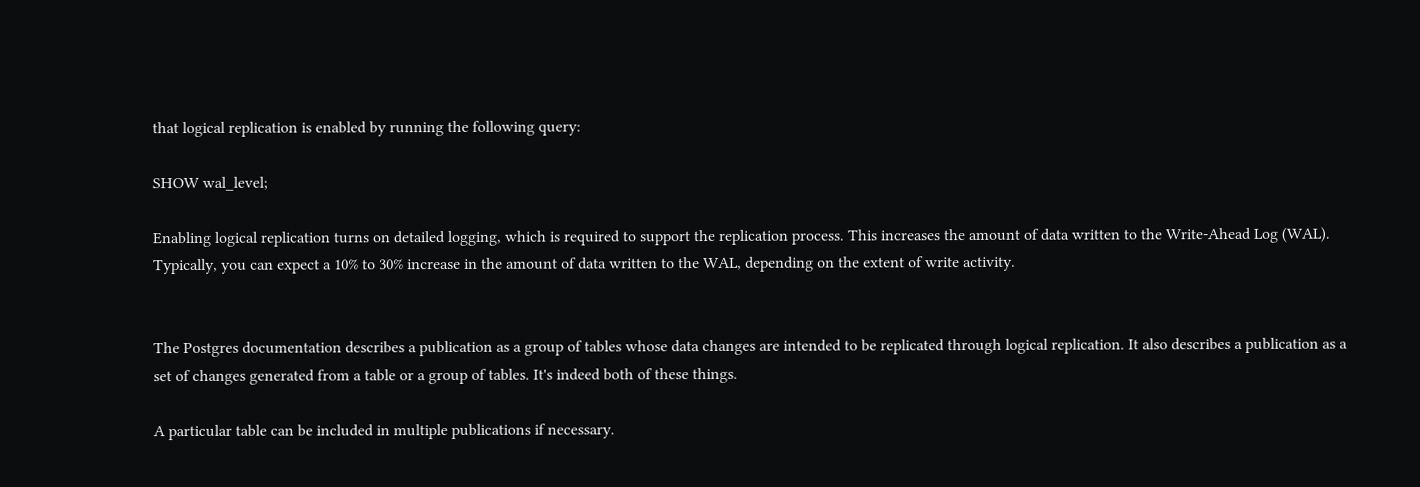that logical replication is enabled by running the following query:

SHOW wal_level;

Enabling logical replication turns on detailed logging, which is required to support the replication process. This increases the amount of data written to the Write-Ahead Log (WAL). Typically, you can expect a 10% to 30% increase in the amount of data written to the WAL, depending on the extent of write activity.


The Postgres documentation describes a publication as a group of tables whose data changes are intended to be replicated through logical replication. It also describes a publication as a set of changes generated from a table or a group of tables. It's indeed both of these things.

A particular table can be included in multiple publications if necessary.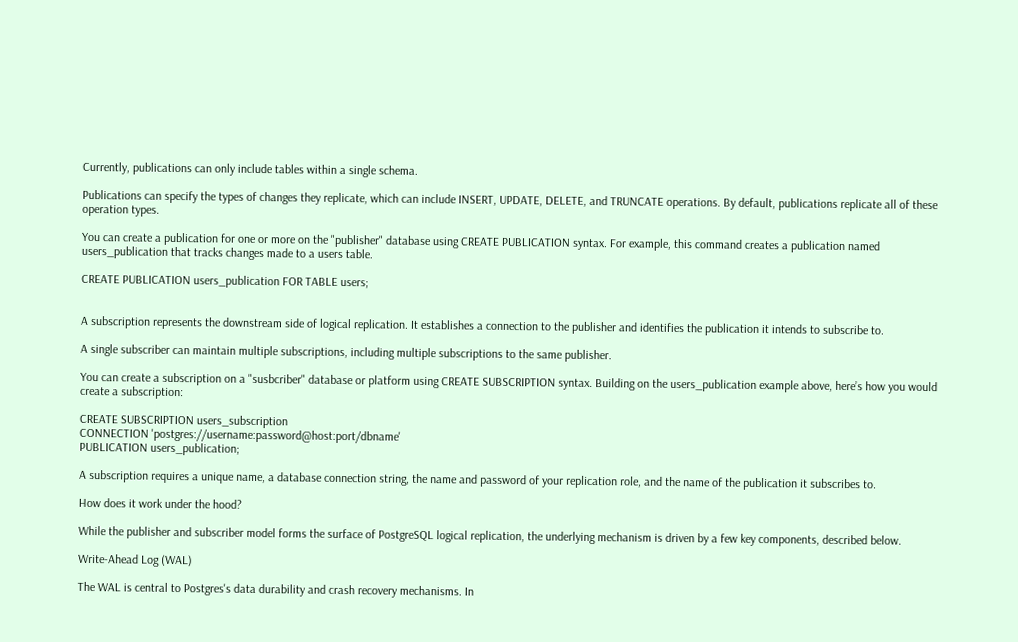Currently, publications can only include tables within a single schema.

Publications can specify the types of changes they replicate, which can include INSERT, UPDATE, DELETE, and TRUNCATE operations. By default, publications replicate all of these operation types.

You can create a publication for one or more on the "publisher" database using CREATE PUBLICATION syntax. For example, this command creates a publication named users_publication that tracks changes made to a users table.

CREATE PUBLICATION users_publication FOR TABLE users;


A subscription represents the downstream side of logical replication. It establishes a connection to the publisher and identifies the publication it intends to subscribe to.

A single subscriber can maintain multiple subscriptions, including multiple subscriptions to the same publisher.

You can create a subscription on a "susbcriber" database or platform using CREATE SUBSCRIPTION syntax. Building on the users_publication example above, here’s how you would create a subscription:

CREATE SUBSCRIPTION users_subscription
CONNECTION 'postgres://username:password@host:port/dbname'
PUBLICATION users_publication;

A subscription requires a unique name, a database connection string, the name and password of your replication role, and the name of the publication it subscribes to.

How does it work under the hood?

While the publisher and subscriber model forms the surface of PostgreSQL logical replication, the underlying mechanism is driven by a few key components, described below.

Write-Ahead Log (WAL)

The WAL is central to Postgres's data durability and crash recovery mechanisms. In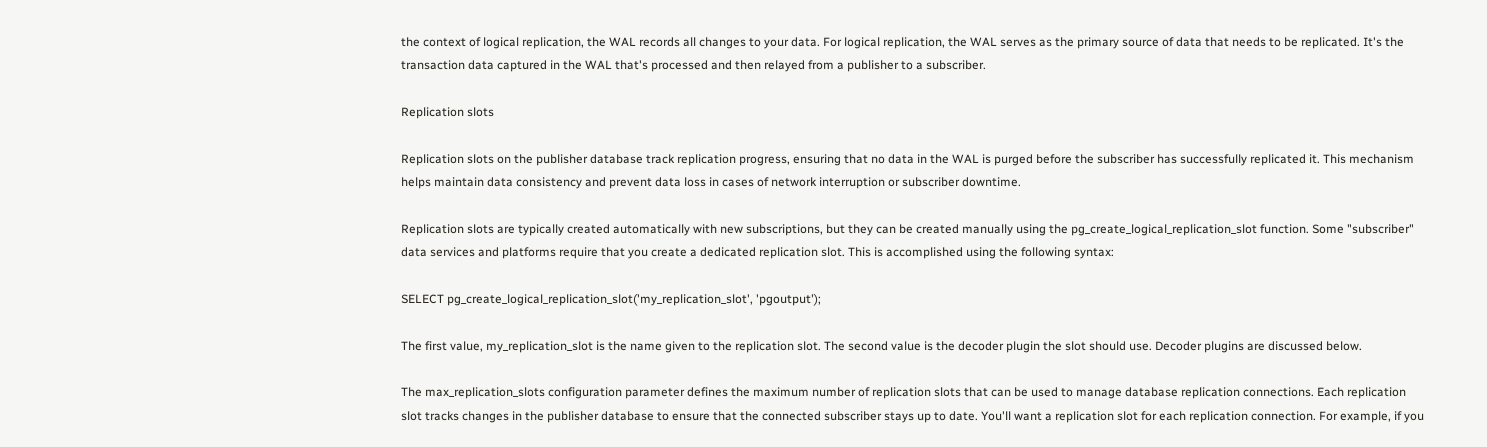the context of logical replication, the WAL records all changes to your data. For logical replication, the WAL serves as the primary source of data that needs to be replicated. It's the transaction data captured in the WAL that's processed and then relayed from a publisher to a subscriber.

Replication slots

Replication slots on the publisher database track replication progress, ensuring that no data in the WAL is purged before the subscriber has successfully replicated it. This mechanism helps maintain data consistency and prevent data loss in cases of network interruption or subscriber downtime.

Replication slots are typically created automatically with new subscriptions, but they can be created manually using the pg_create_logical_replication_slot function. Some "subscriber" data services and platforms require that you create a dedicated replication slot. This is accomplished using the following syntax:

SELECT pg_create_logical_replication_slot('my_replication_slot', 'pgoutput');

The first value, my_replication_slot is the name given to the replication slot. The second value is the decoder plugin the slot should use. Decoder plugins are discussed below.

The max_replication_slots configuration parameter defines the maximum number of replication slots that can be used to manage database replication connections. Each replication slot tracks changes in the publisher database to ensure that the connected subscriber stays up to date. You'll want a replication slot for each replication connection. For example, if you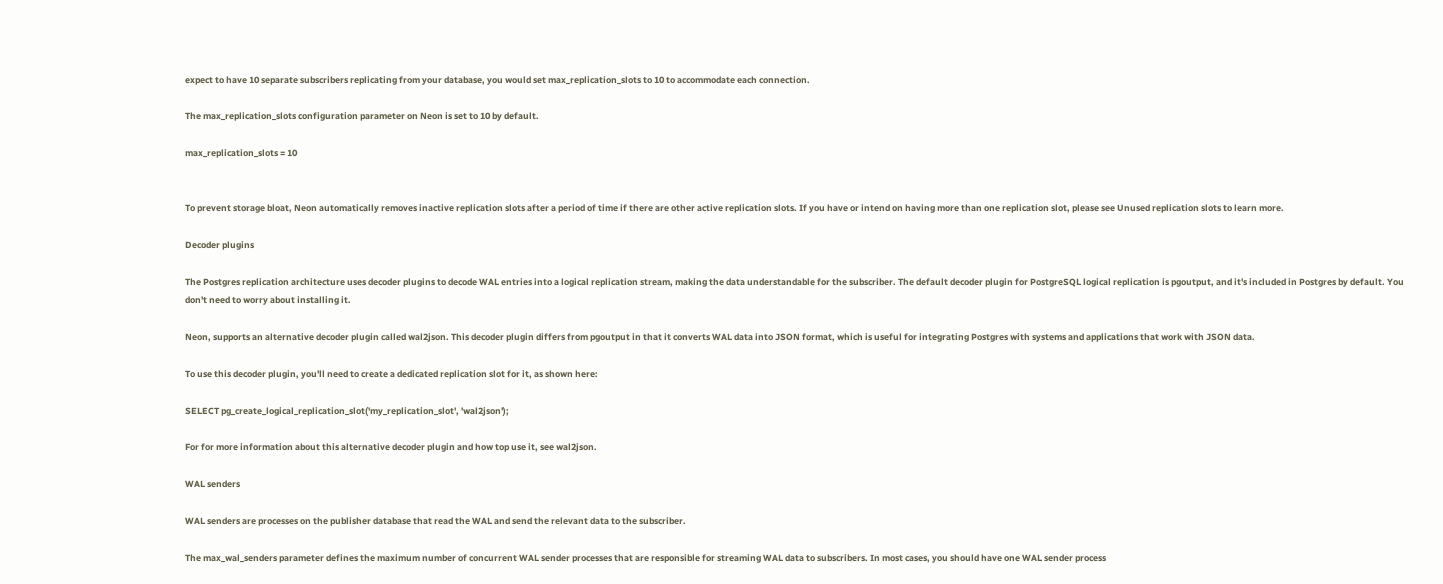expect to have 10 separate subscribers replicating from your database, you would set max_replication_slots to 10 to accommodate each connection.

The max_replication_slots configuration parameter on Neon is set to 10 by default.

max_replication_slots = 10


To prevent storage bloat, Neon automatically removes inactive replication slots after a period of time if there are other active replication slots. If you have or intend on having more than one replication slot, please see Unused replication slots to learn more.

Decoder plugins

The Postgres replication architecture uses decoder plugins to decode WAL entries into a logical replication stream, making the data understandable for the subscriber. The default decoder plugin for PostgreSQL logical replication is pgoutput, and it's included in Postgres by default. You don't need to worry about installing it.

Neon, supports an alternative decoder plugin called wal2json. This decoder plugin differs from pgoutput in that it converts WAL data into JSON format, which is useful for integrating Postgres with systems and applications that work with JSON data.

To use this decoder plugin, you'll need to create a dedicated replication slot for it, as shown here:

SELECT pg_create_logical_replication_slot('my_replication_slot', 'wal2json');

For for more information about this alternative decoder plugin and how top use it, see wal2json.

WAL senders

WAL senders are processes on the publisher database that read the WAL and send the relevant data to the subscriber.

The max_wal_senders parameter defines the maximum number of concurrent WAL sender processes that are responsible for streaming WAL data to subscribers. In most cases, you should have one WAL sender process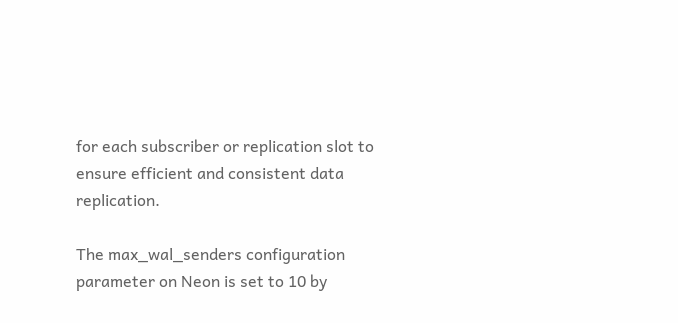for each subscriber or replication slot to ensure efficient and consistent data replication.

The max_wal_senders configuration parameter on Neon is set to 10 by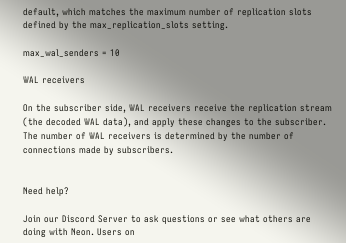default, which matches the maximum number of replication slots defined by the max_replication_slots setting.

max_wal_senders = 10

WAL receivers

On the subscriber side, WAL receivers receive the replication stream (the decoded WAL data), and apply these changes to the subscriber. The number of WAL receivers is determined by the number of connections made by subscribers.


Need help?

Join our Discord Server to ask questions or see what others are doing with Neon. Users on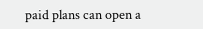paid plans can open a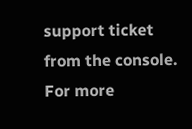support ticket from the console. For more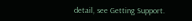detail, see Getting Support.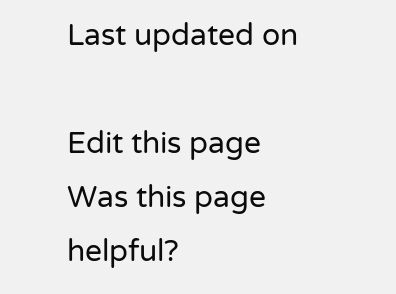Last updated on

Edit this page
Was this page helpful?